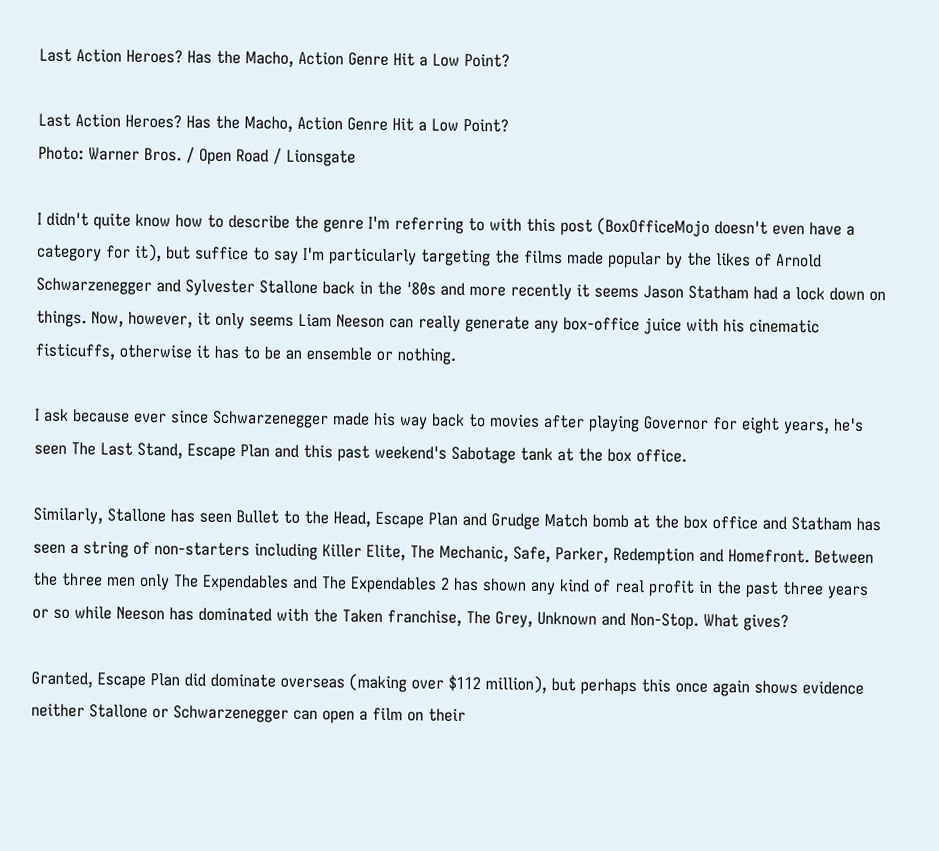Last Action Heroes? Has the Macho, Action Genre Hit a Low Point?

Last Action Heroes? Has the Macho, Action Genre Hit a Low Point?
Photo: Warner Bros. / Open Road / Lionsgate

I didn't quite know how to describe the genre I'm referring to with this post (BoxOfficeMojo doesn't even have a category for it), but suffice to say I'm particularly targeting the films made popular by the likes of Arnold Schwarzenegger and Sylvester Stallone back in the '80s and more recently it seems Jason Statham had a lock down on things. Now, however, it only seems Liam Neeson can really generate any box-office juice with his cinematic fisticuffs, otherwise it has to be an ensemble or nothing.

I ask because ever since Schwarzenegger made his way back to movies after playing Governor for eight years, he's seen The Last Stand, Escape Plan and this past weekend's Sabotage tank at the box office.

Similarly, Stallone has seen Bullet to the Head, Escape Plan and Grudge Match bomb at the box office and Statham has seen a string of non-starters including Killer Elite, The Mechanic, Safe, Parker, Redemption and Homefront. Between the three men only The Expendables and The Expendables 2 has shown any kind of real profit in the past three years or so while Neeson has dominated with the Taken franchise, The Grey, Unknown and Non-Stop. What gives?

Granted, Escape Plan did dominate overseas (making over $112 million), but perhaps this once again shows evidence neither Stallone or Schwarzenegger can open a film on their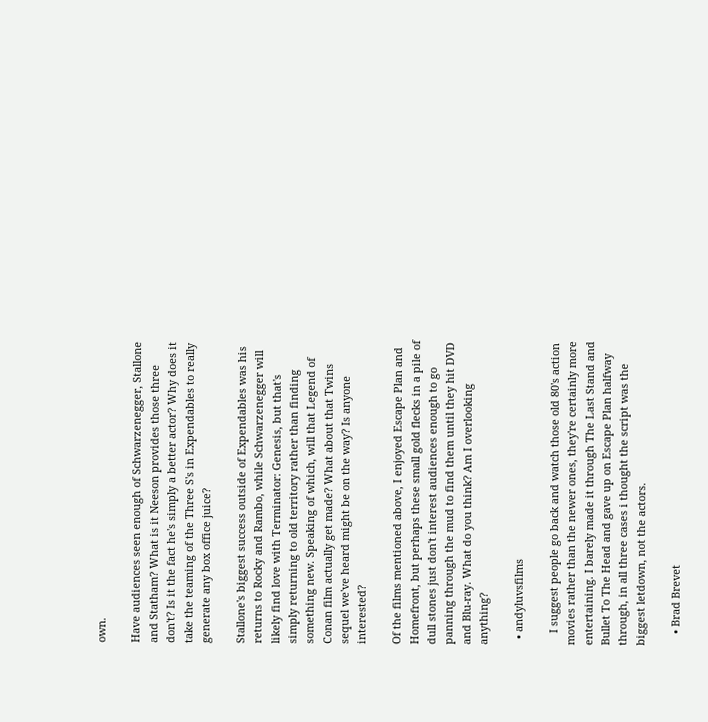own.

Have audiences seen enough of Schwarzenegger, Stallone and Statham? What is it Neeson provides those three don't? Is it the fact he's simply a better actor? Why does it take the teaming of the Three S's in Expendables to really generate any box office juice?

Stallone's biggest success outside of Expendables was his returns to Rocky and Rambo, while Schwarzenegger will likely find love with Terminator: Genesis, but that's simply returning to old territory rather than finding something new. Speaking of which, will that Legend of Conan film actually get made? What about that Twins sequel we've heard might be on the way? Is anyone interested?

Of the films mentioned above, I enjoyed Escape Plan and Homefront, but perhaps these small gold flecks in a pile of dull stones just don't interest audiences enough to go panning through the mud to find them until they hit DVD and Blu-ray. What do you think? Am I overlooking anything?

  • andyluvsfilms

    I suggest people go back and watch those old 80's action movies rather than the newer ones, they're certainly more entertaining. I barely made it through The Last Stand and Bullet To The Head and gave up on Escape Plan halfway through, in all three cases i thought the script was the biggest letdown, not the actors.

    • Brad Brevet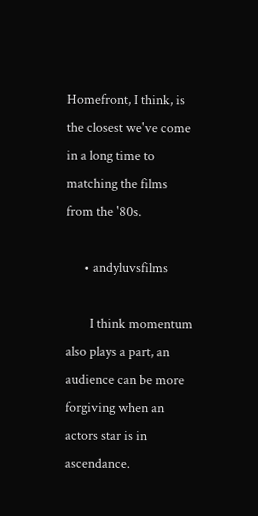Homefront, I think, is the closest we've come in a long time to matching the films from the '80s.

      • andyluvsfilms

        I think momentum also plays a part, an audience can be more forgiving when an actors star is in ascendance.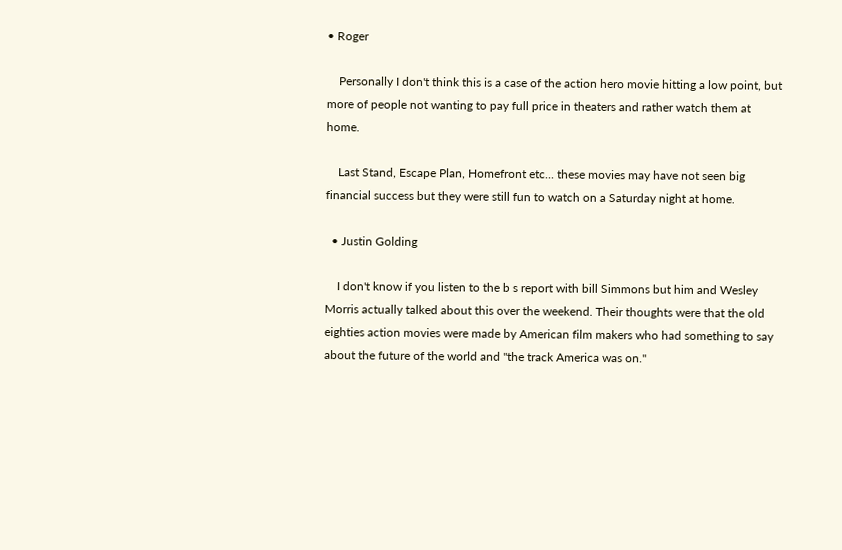• Roger

    Personally I don't think this is a case of the action hero movie hitting a low point, but more of people not wanting to pay full price in theaters and rather watch them at home.

    Last Stand, Escape Plan, Homefront etc... these movies may have not seen big financial success but they were still fun to watch on a Saturday night at home.

  • Justin Golding

    I don't know if you listen to the b s report with bill Simmons but him and Wesley Morris actually talked about this over the weekend. Their thoughts were that the old eighties action movies were made by American film makers who had something to say about the future of the world and "the track America was on."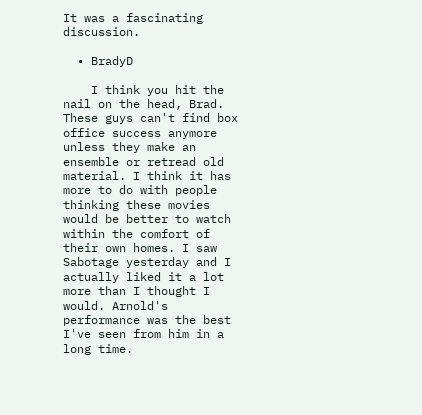It was a fascinating discussion.

  • BradyD

    I think you hit the nail on the head, Brad. These guys can't find box office success anymore unless they make an ensemble or retread old material. I think it has more to do with people thinking these movies would be better to watch within the comfort of their own homes. I saw Sabotage yesterday and I actually liked it a lot more than I thought I would. Arnold's performance was the best I've seen from him in a long time.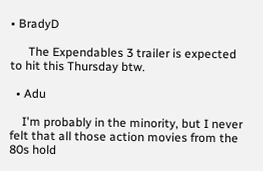• BradyD

      The Expendables 3 trailer is expected to hit this Thursday btw.

  • Adu

    I'm probably in the minority, but I never felt that all those action movies from the 80s hold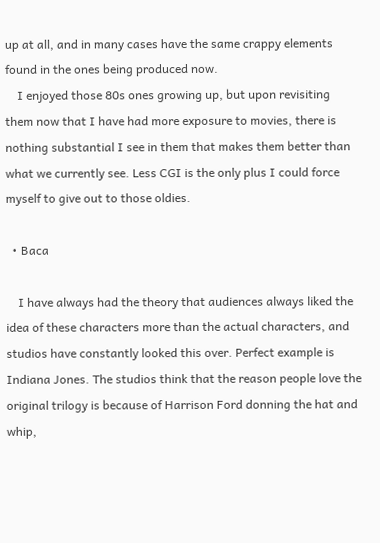up at all, and in many cases have the same crappy elements found in the ones being produced now.
    I enjoyed those 80s ones growing up, but upon revisiting them now that I have had more exposure to movies, there is nothing substantial I see in them that makes them better than what we currently see. Less CGI is the only plus I could force myself to give out to those oldies.

  • Baca

    I have always had the theory that audiences always liked the idea of these characters more than the actual characters, and studios have constantly looked this over. Perfect example is Indiana Jones. The studios think that the reason people love the original trilogy is because of Harrison Ford donning the hat and whip,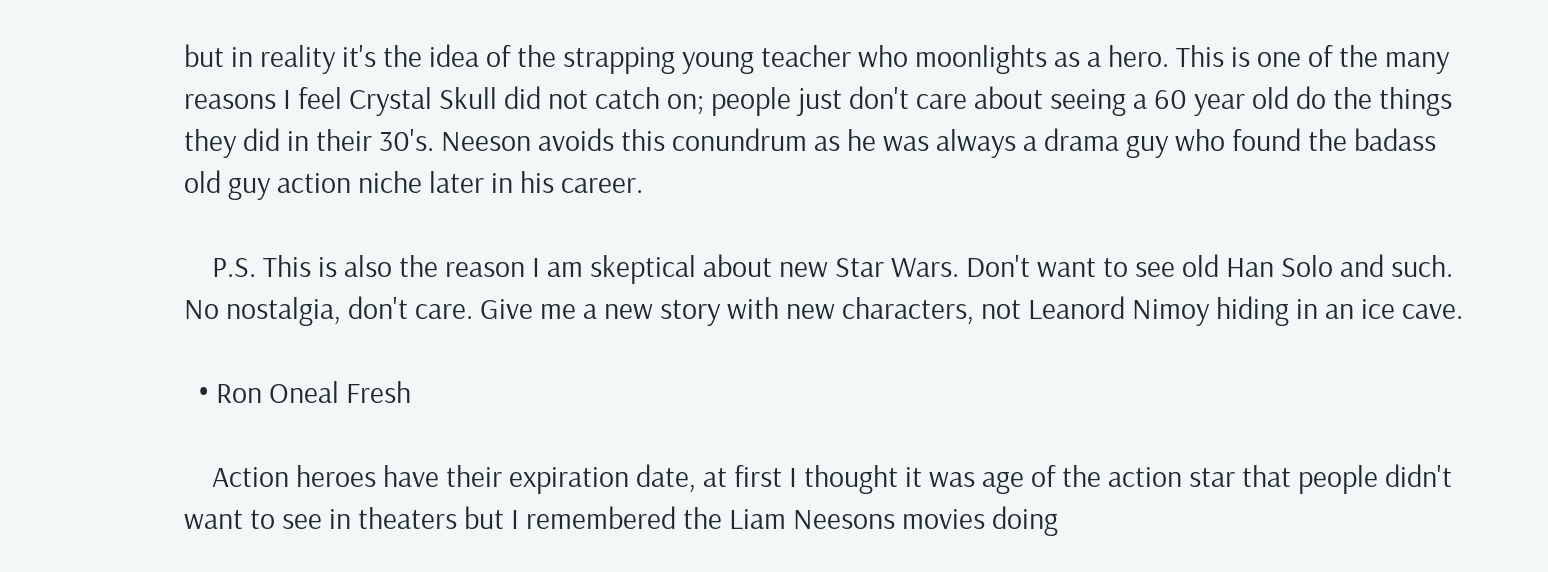but in reality it's the idea of the strapping young teacher who moonlights as a hero. This is one of the many reasons I feel Crystal Skull did not catch on; people just don't care about seeing a 60 year old do the things they did in their 30's. Neeson avoids this conundrum as he was always a drama guy who found the badass old guy action niche later in his career.

    P.S. This is also the reason I am skeptical about new Star Wars. Don't want to see old Han Solo and such. No nostalgia, don't care. Give me a new story with new characters, not Leanord Nimoy hiding in an ice cave.

  • Ron Oneal Fresh

    Action heroes have their expiration date, at first I thought it was age of the action star that people didn't want to see in theaters but I remembered the Liam Neesons movies doing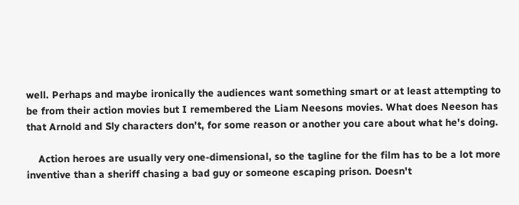well. Perhaps and maybe ironically the audiences want something smart or at least attempting to be from their action movies but I remembered the Liam Neesons movies. What does Neeson has that Arnold and Sly characters don't, for some reason or another you care about what he's doing.

    Action heroes are usually very one-dimensional, so the tagline for the film has to be a lot more inventive than a sheriff chasing a bad guy or someone escaping prison. Doesn't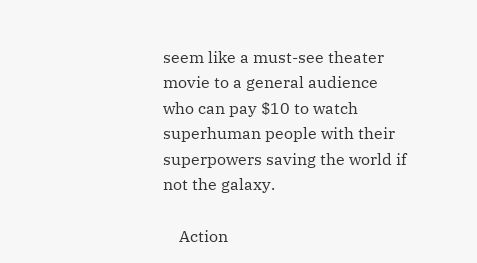seem like a must-see theater movie to a general audience who can pay $10 to watch superhuman people with their superpowers saving the world if not the galaxy.

    Action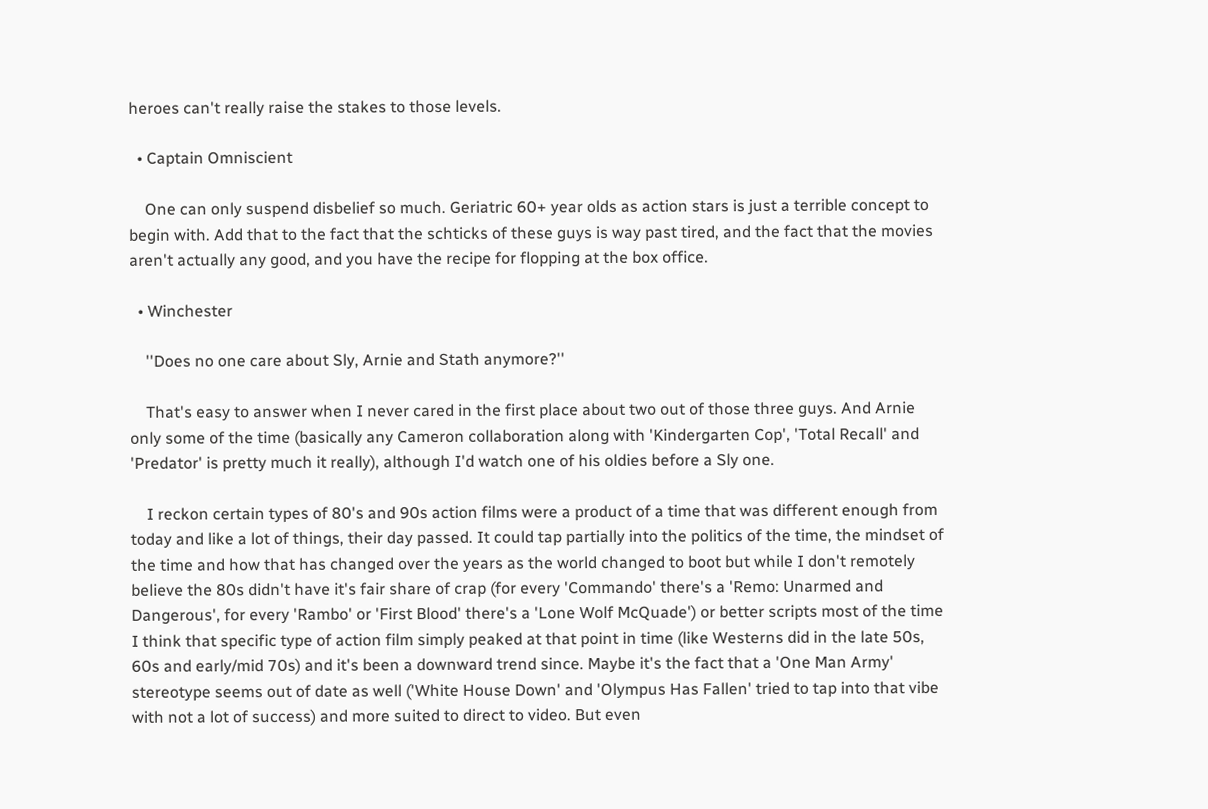heroes can't really raise the stakes to those levels.

  • Captain Omniscient

    One can only suspend disbelief so much. Geriatric 60+ year olds as action stars is just a terrible concept to begin with. Add that to the fact that the schticks of these guys is way past tired, and the fact that the movies aren't actually any good, and you have the recipe for flopping at the box office.

  • Winchester

    ''Does no one care about Sly, Arnie and Stath anymore?''

    That's easy to answer when I never cared in the first place about two out of those three guys. And Arnie only some of the time (basically any Cameron collaboration along with 'Kindergarten Cop', 'Total Recall' and 'Predator' is pretty much it really), although I'd watch one of his oldies before a Sly one.

    I reckon certain types of 80's and 90s action films were a product of a time that was different enough from today and like a lot of things, their day passed. It could tap partially into the politics of the time, the mindset of the time and how that has changed over the years as the world changed to boot but while I don't remotely believe the 80s didn't have it's fair share of crap (for every 'Commando' there's a 'Remo: Unarmed and Dangerous', for every 'Rambo' or 'First Blood' there's a 'Lone Wolf McQuade') or better scripts most of the time I think that specific type of action film simply peaked at that point in time (like Westerns did in the late 50s, 60s and early/mid 70s) and it's been a downward trend since. Maybe it's the fact that a 'One Man Army' stereotype seems out of date as well ('White House Down' and 'Olympus Has Fallen' tried to tap into that vibe with not a lot of success) and more suited to direct to video. But even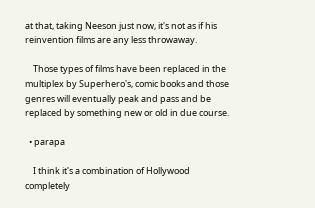at that, taking Neeson just now, it's not as if his reinvention films are any less throwaway.

    Those types of films have been replaced in the multiplex by Superhero's, comic books and those genres will eventually peak and pass and be replaced by something new or old in due course.

  • parapa

    I think it's a combination of Hollywood completely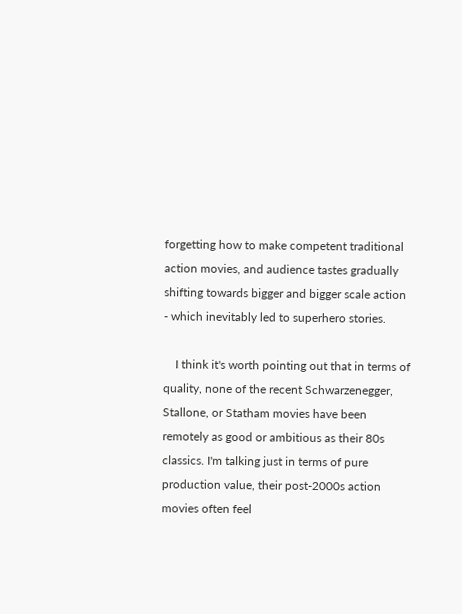forgetting how to make competent traditional action movies, and audience tastes gradually shifting towards bigger and bigger scale action - which inevitably led to superhero stories.

    I think it's worth pointing out that in terms of quality, none of the recent Schwarzenegger, Stallone, or Statham movies have been remotely as good or ambitious as their 80s classics. I'm talking just in terms of pure production value, their post-2000s action movies often feel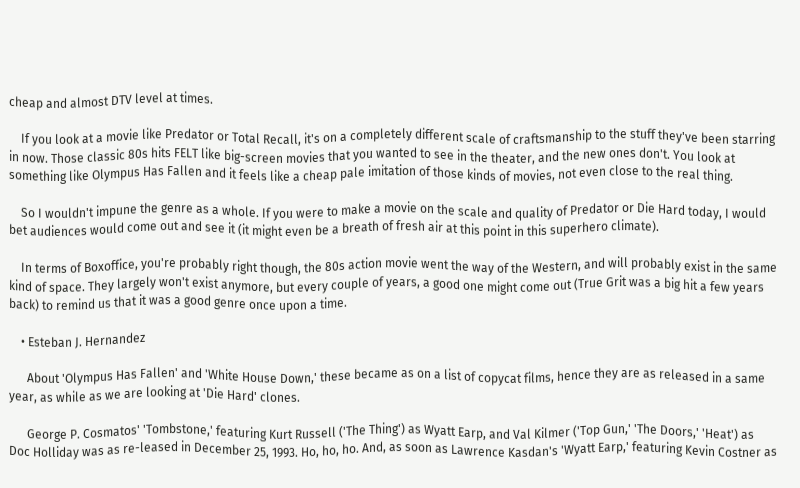cheap and almost DTV level at times.

    If you look at a movie like Predator or Total Recall, it's on a completely different scale of craftsmanship to the stuff they've been starring in now. Those classic 80s hits FELT like big-screen movies that you wanted to see in the theater, and the new ones don't. You look at something like Olympus Has Fallen and it feels like a cheap pale imitation of those kinds of movies, not even close to the real thing.

    So I wouldn't impune the genre as a whole. If you were to make a movie on the scale and quality of Predator or Die Hard today, I would bet audiences would come out and see it (it might even be a breath of fresh air at this point in this superhero climate).

    In terms of Boxoffice, you're probably right though, the 80s action movie went the way of the Western, and will probably exist in the same kind of space. They largely won't exist anymore, but every couple of years, a good one might come out (True Grit was a big hit a few years back) to remind us that it was a good genre once upon a time.

    • Esteban J. Hernandez

      About 'Olympus Has Fallen' and 'White House Down,' these became as on a list of copycat films, hence they are as released in a same year, as while as we are looking at 'Die Hard' clones.

      George P. Cosmatos' 'Tombstone,' featuring Kurt Russell ('The Thing') as Wyatt Earp, and Val Kilmer ('Top Gun,' 'The Doors,' 'Heat') as Doc Holliday was as re-leased in December 25, 1993. Ho, ho, ho. And, as soon as Lawrence Kasdan's 'Wyatt Earp,' featuring Kevin Costner as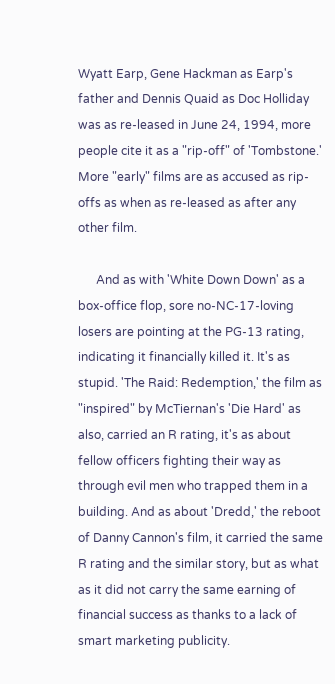Wyatt Earp, Gene Hackman as Earp's father and Dennis Quaid as Doc Holliday was as re-leased in June 24, 1994, more people cite it as a "rip-off" of 'Tombstone.' More "early" films are as accused as rip-offs as when as re-leased as after any other film.

      And as with 'White Down Down' as a box-office flop, sore no-NC-17-loving losers are pointing at the PG-13 rating, indicating it financially killed it. It's as stupid. 'The Raid: Redemption,' the film as "inspired" by McTiernan's 'Die Hard' as also, carried an R rating, it's as about fellow officers fighting their way as through evil men who trapped them in a building. And as about 'Dredd,' the reboot of Danny Cannon's film, it carried the same R rating and the similar story, but as what as it did not carry the same earning of financial success as thanks to a lack of smart marketing publicity.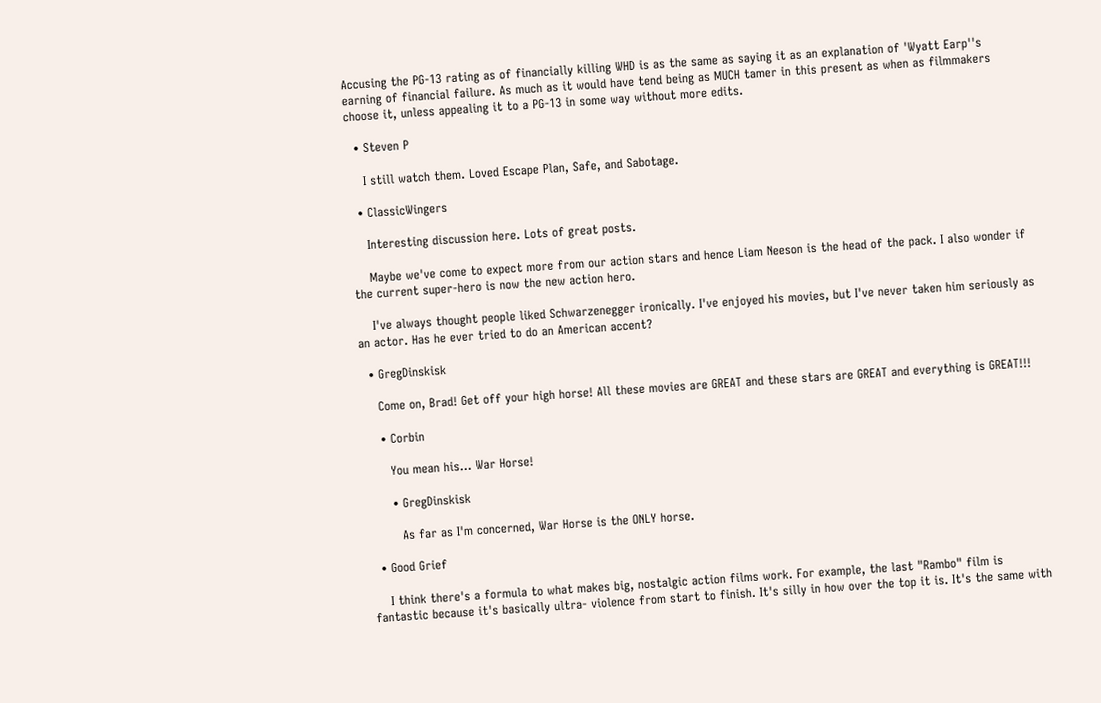Accusing the PG-13 rating as of financially killing WHD is as the same as saying it as an explanation of 'Wyatt Earp''s earning of financial failure. As much as it would have tend being as MUCH tamer in this present as when as filmmakers choose it, unless appealing it to a PG-13 in some way without more edits.

  • Steven P

    I still watch them. Loved Escape Plan, Safe, and Sabotage.

  • ClassicWingers

    Interesting discussion here. Lots of great posts.

    Maybe we've come to expect more from our action stars and hence Liam Neeson is the head of the pack. I also wonder if the current super-hero is now the new action hero.

    I've always thought people liked Schwarzenegger ironically. I've enjoyed his movies, but I've never taken him seriously as an actor. Has he ever tried to do an American accent?

  • GregDinskisk

    Come on, Brad! Get off your high horse! All these movies are GREAT and these stars are GREAT and everything is GREAT!!!

    • Corbin

      You mean his... War Horse!

      • GregDinskisk

        As far as I'm concerned, War Horse is the ONLY horse.

  • Good Grief

    I think there's a formula to what makes big, nostalgic action films work. For example, the last "Rambo" film is fantastic because it's basically ultra- violence from start to finish. It's silly in how over the top it is. It's the same with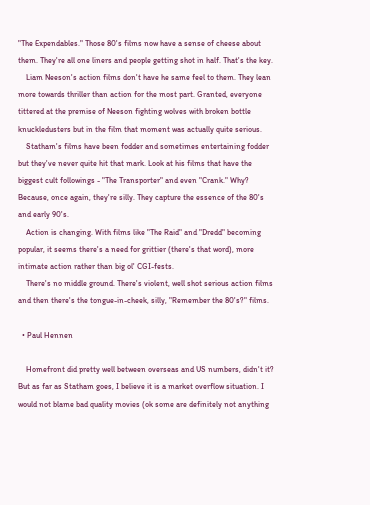"The Expendables." Those 80's films now have a sense of cheese about them. They're all one liners and people getting shot in half. That's the key.
    Liam Neeson's action films don't have he same feel to them. They lean more towards thriller than action for the most part. Granted, everyone tittered at the premise of Neeson fighting wolves with broken bottle knuckledusters but in the film that moment was actually quite serious.
    Statham's films have been fodder and sometimes entertaining fodder but they've never quite hit that mark. Look at his films that have the biggest cult followings - "The Transporter" and even "Crank." Why? Because, once again, they're silly. They capture the essence of the 80's and early 90's.
    Action is changing. With films like "The Raid" and "Dredd" becoming popular, it seems there's a need for grittier (there's that word), more intimate action rather than big ol' CGI-fests.
    There's no middle ground. There's violent, well shot serious action films and then there's the tongue-in-cheek, silly, "Remember the 80's?" films.

  • Paul Hennen

    Homefront did pretty well between overseas and US numbers, didn't it? But as far as Statham goes, I believe it is a market overflow situation. I would not blame bad quality movies (ok some are definitely not anything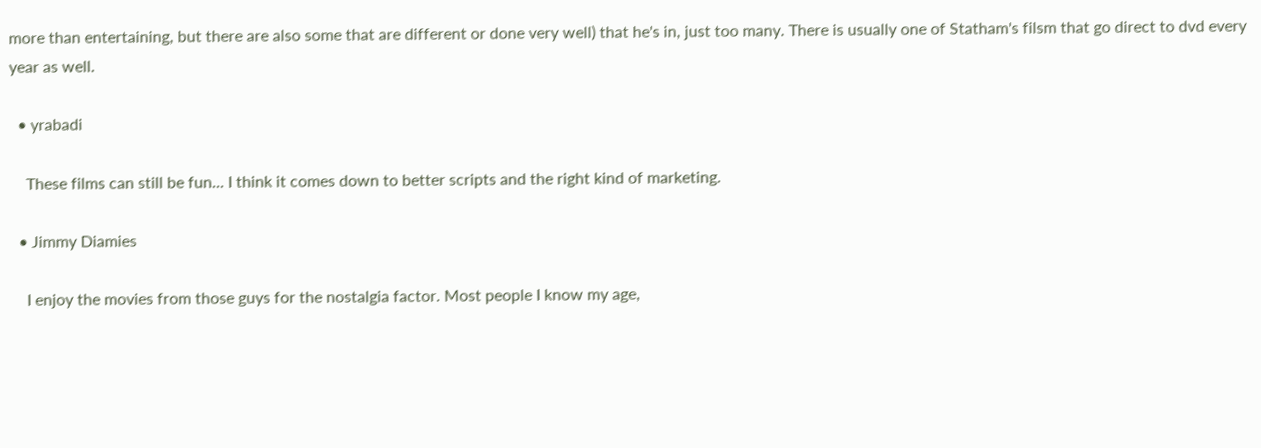more than entertaining, but there are also some that are different or done very well) that he's in, just too many. There is usually one of Statham's filsm that go direct to dvd every year as well.

  • yrabadi

    These films can still be fun... I think it comes down to better scripts and the right kind of marketing.

  • Jimmy Diamies

    I enjoy the movies from those guys for the nostalgia factor. Most people I know my age,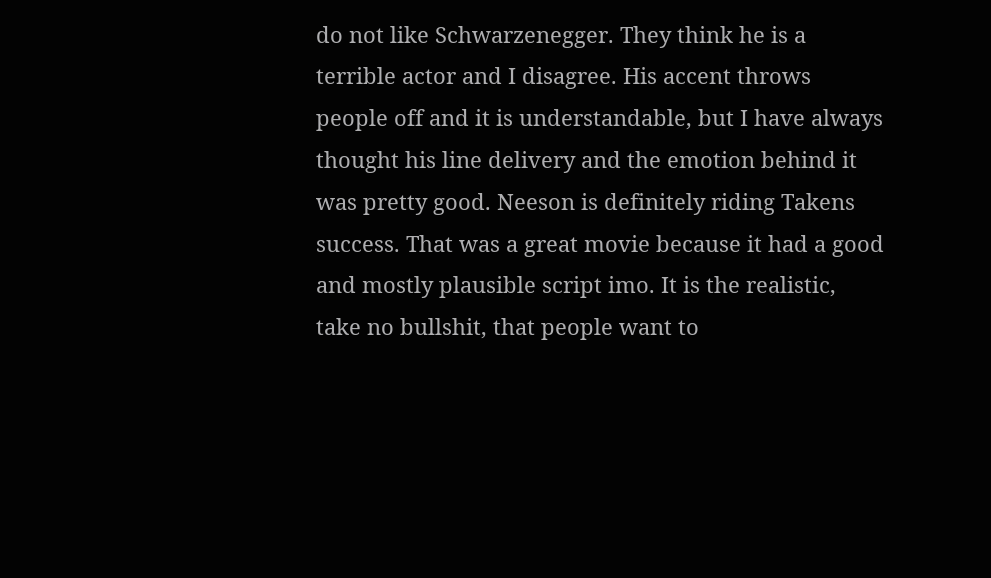do not like Schwarzenegger. They think he is a terrible actor and I disagree. His accent throws people off and it is understandable, but I have always thought his line delivery and the emotion behind it was pretty good. Neeson is definitely riding Takens success. That was a great movie because it had a good and mostly plausible script imo. It is the realistic, take no bullshit, that people want to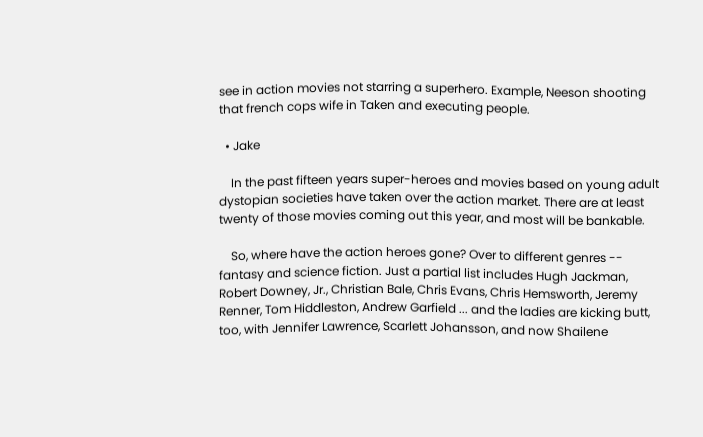see in action movies not starring a superhero. Example, Neeson shooting that french cops wife in Taken and executing people.

  • Jake

    In the past fifteen years super-heroes and movies based on young adult dystopian societies have taken over the action market. There are at least twenty of those movies coming out this year, and most will be bankable.

    So, where have the action heroes gone? Over to different genres -- fantasy and science fiction. Just a partial list includes Hugh Jackman, Robert Downey, Jr., Christian Bale, Chris Evans, Chris Hemsworth, Jeremy Renner, Tom Hiddleston, Andrew Garfield ... and the ladies are kicking butt, too, with Jennifer Lawrence, Scarlett Johansson, and now Shailene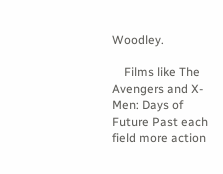Woodley.

    Films like The Avengers and X-Men: Days of Future Past each field more action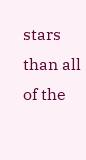stars than all of the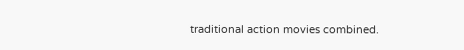traditional action movies combined.